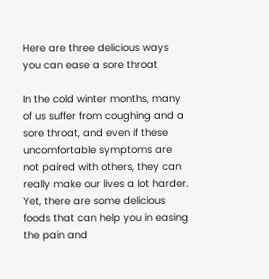Here are three delicious ways you can ease a sore throat

In the cold winter months, many of us suffer from coughing and a sore throat, and even if these uncomfortable symptoms are not paired with others, they can really make our lives a lot harder. Yet, there are some delicious foods that can help you in easing the pain and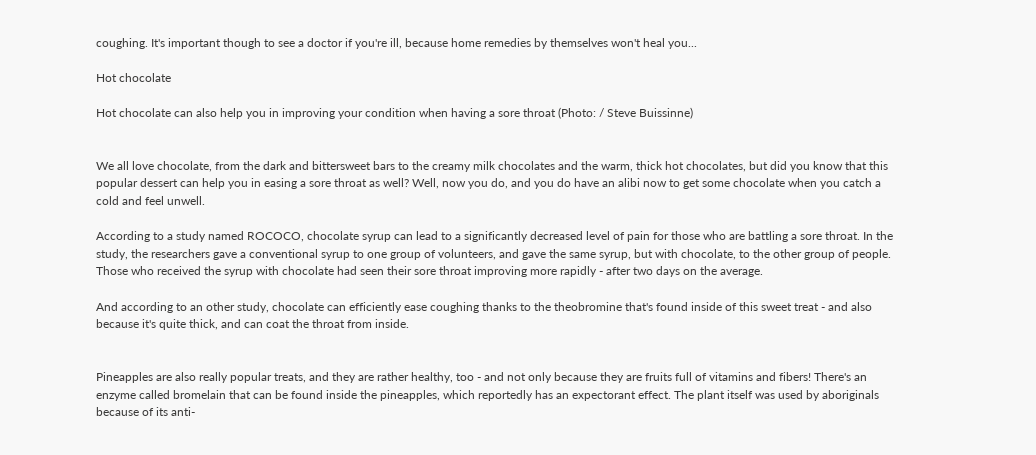coughing. It's important though to see a doctor if you're ill, because home remedies by themselves won't heal you...

Hot chocolate

Hot chocolate can also help you in improving your condition when having a sore throat (Photo: / Steve Buissinne)


We all love chocolate, from the dark and bittersweet bars to the creamy milk chocolates and the warm, thick hot chocolates, but did you know that this popular dessert can help you in easing a sore throat as well? Well, now you do, and you do have an alibi now to get some chocolate when you catch a cold and feel unwell.

According to a study named ROCOCO, chocolate syrup can lead to a significantly decreased level of pain for those who are battling a sore throat. In the study, the researchers gave a conventional syrup to one group of volunteers, and gave the same syrup, but with chocolate, to the other group of people. Those who received the syrup with chocolate had seen their sore throat improving more rapidly - after two days on the average.

And according to an other study, chocolate can efficiently ease coughing thanks to the theobromine that's found inside of this sweet treat - and also because it's quite thick, and can coat the throat from inside.


Pineapples are also really popular treats, and they are rather healthy, too - and not only because they are fruits full of vitamins and fibers! There's an enzyme called bromelain that can be found inside the pineapples, which reportedly has an expectorant effect. The plant itself was used by aboriginals because of its anti-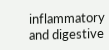inflammatory and digestive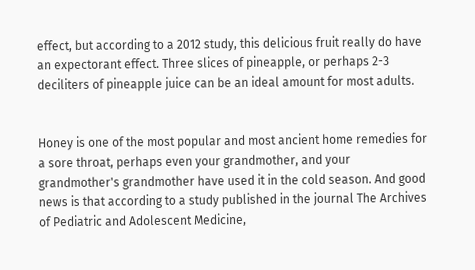effect, but according to a 2012 study, this delicious fruit really do have an expectorant effect. Three slices of pineapple, or perhaps 2-3 deciliters of pineapple juice can be an ideal amount for most adults.


Honey is one of the most popular and most ancient home remedies for a sore throat, perhaps even your grandmother, and your grandmother's grandmother have used it in the cold season. And good news is that according to a study published in the journal The Archives of Pediatric and Adolescent Medicine,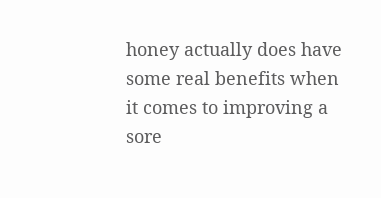honey actually does have some real benefits when it comes to improving a sore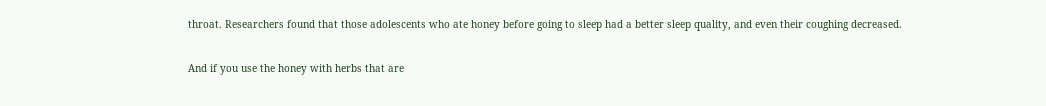throat. Researchers found that those adolescents who ate honey before going to sleep had a better sleep quality, and even their coughing decreased.

And if you use the honey with herbs that are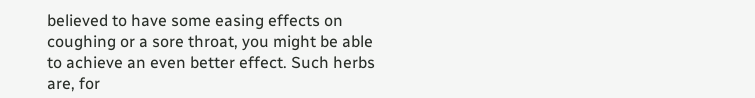believed to have some easing effects on coughing or a sore throat, you might be able to achieve an even better effect. Such herbs are, for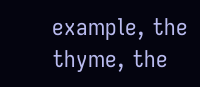example, the thyme, the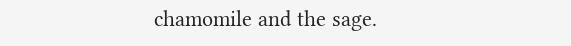chamomile and the sage.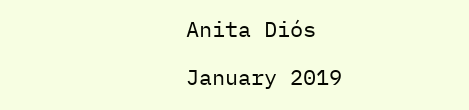Anita Diós

January 2019